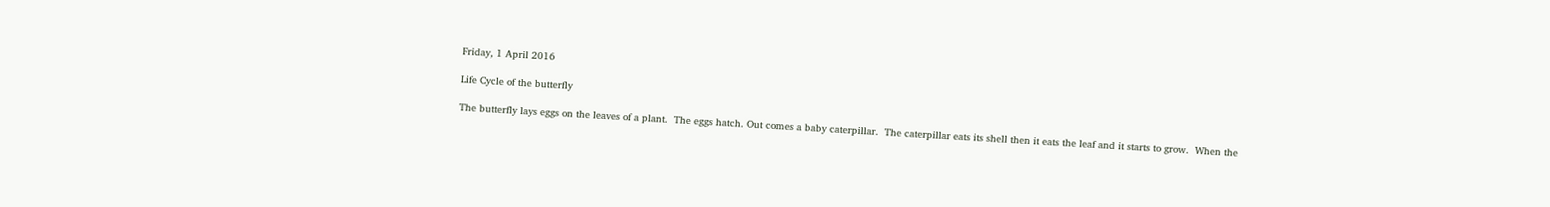Friday, 1 April 2016

Life Cycle of the butterfly

The butterfly lays eggs on the leaves of a plant.  The eggs hatch. Out comes a baby caterpillar.  The caterpillar eats its shell then it eats the leaf and it starts to grow.  When the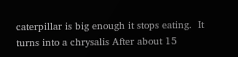caterpillar is big enough it stops eating.  It turns into a chrysalis After about 15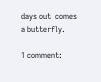days out  comes a butterfly.

1 comment: